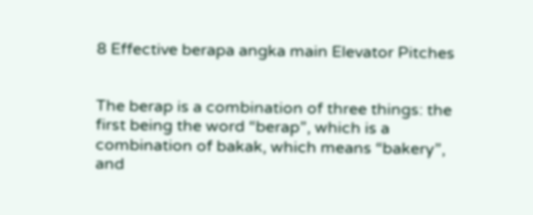8 Effective berapa angka main Elevator Pitches


The berap is a combination of three things: the first being the word “berap”, which is a combination of bakak, which means “bakery”, and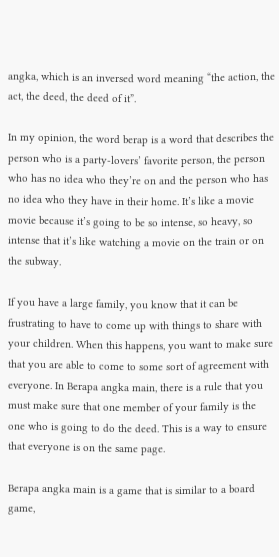angka, which is an inversed word meaning “the action, the act, the deed, the deed of it”.

In my opinion, the word berap is a word that describes the person who is a party-lovers’ favorite person, the person who has no idea who they’re on and the person who has no idea who they have in their home. It’s like a movie movie because it’s going to be so intense, so heavy, so intense that it’s like watching a movie on the train or on the subway.

If you have a large family, you know that it can be frustrating to have to come up with things to share with your children. When this happens, you want to make sure that you are able to come to some sort of agreement with everyone. In Berapa angka main, there is a rule that you must make sure that one member of your family is the one who is going to do the deed. This is a way to ensure that everyone is on the same page.

Berapa angka main is a game that is similar to a board game,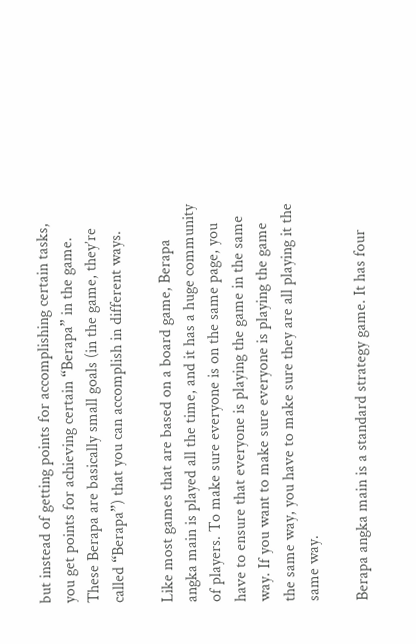but instead of getting points for accomplishing certain tasks, you get points for achieving certain “Berapa” in the game. These Berapa are basically small goals (in the game, they’re called “Berapa”) that you can accomplish in different ways.

Like most games that are based on a board game, Berapa angka main is played all the time, and it has a huge community of players. To make sure everyone is on the same page, you have to ensure that everyone is playing the game in the same way. If you want to make sure everyone is playing the game the same way, you have to make sure they are all playing it the same way.

Berapa angka main is a standard strategy game. It has four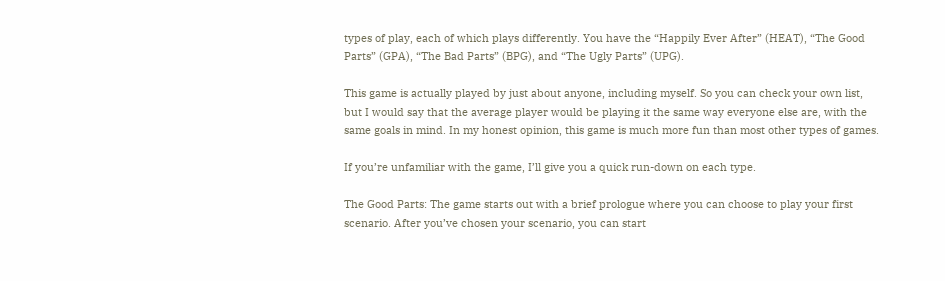types of play, each of which plays differently. You have the “Happily Ever After” (HEAT), “The Good Parts” (GPA), “The Bad Parts” (BPG), and “The Ugly Parts” (UPG).

This game is actually played by just about anyone, including myself. So you can check your own list, but I would say that the average player would be playing it the same way everyone else are, with the same goals in mind. In my honest opinion, this game is much more fun than most other types of games.

If you’re unfamiliar with the game, I’ll give you a quick run-down on each type.

The Good Parts: The game starts out with a brief prologue where you can choose to play your first scenario. After you’ve chosen your scenario, you can start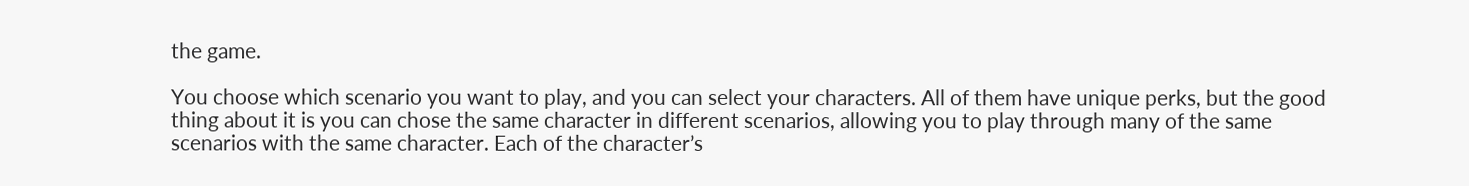the game.

You choose which scenario you want to play, and you can select your characters. All of them have unique perks, but the good thing about it is you can chose the same character in different scenarios, allowing you to play through many of the same scenarios with the same character. Each of the character’s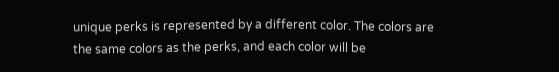unique perks is represented by a different color. The colors are the same colors as the perks, and each color will be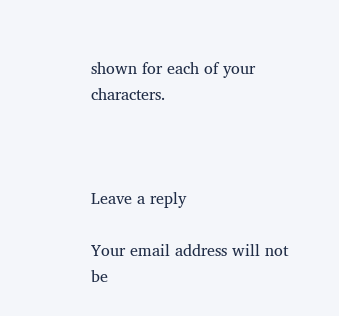shown for each of your characters.



Leave a reply

Your email address will not be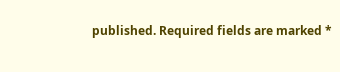published. Required fields are marked *